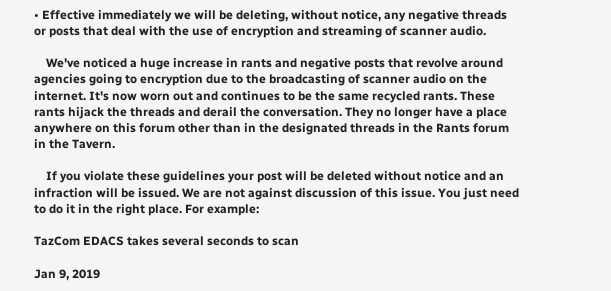• Effective immediately we will be deleting, without notice, any negative threads or posts that deal with the use of encryption and streaming of scanner audio.

    We've noticed a huge increase in rants and negative posts that revolve around agencies going to encryption due to the broadcasting of scanner audio on the internet. It's now worn out and continues to be the same recycled rants. These rants hijack the threads and derail the conversation. They no longer have a place anywhere on this forum other than in the designated threads in the Rants forum in the Tavern.

    If you violate these guidelines your post will be deleted without notice and an infraction will be issued. We are not against discussion of this issue. You just need to do it in the right place. For example:

TazCom EDACS takes several seconds to scan

Jan 9, 2019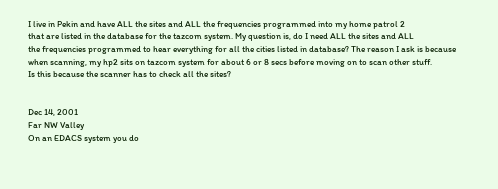I live in Pekin and have ALL the sites and ALL the frequencies programmed into my home patrol 2
that are listed in the database for the tazcom system. My question is, do I need ALL the sites and ALL
the frequencies programmed to hear everything for all the cities listed in database? The reason I ask is because when scanning, my hp2 sits on tazcom system for about 6 or 8 secs before moving on to scan other stuff.
Is this because the scanner has to check all the sites?


Dec 14, 2001
Far NW Valley
On an EDACS system you do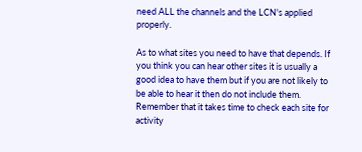need ALL the channels and the LCN's applied properly.

As to what sites you need to have that depends. If you think you can hear other sites it is usually a good idea to have them but if you are not likely to be able to hear it then do not include them. Remember that it takes time to check each site for activity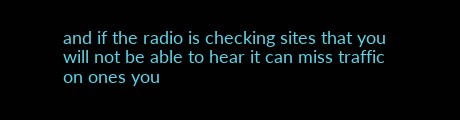and if the radio is checking sites that you will not be able to hear it can miss traffic on ones you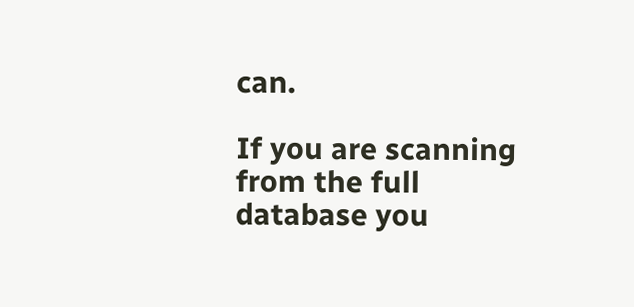can.

If you are scanning from the full database you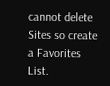cannot delete Sites so create a Favorites List.